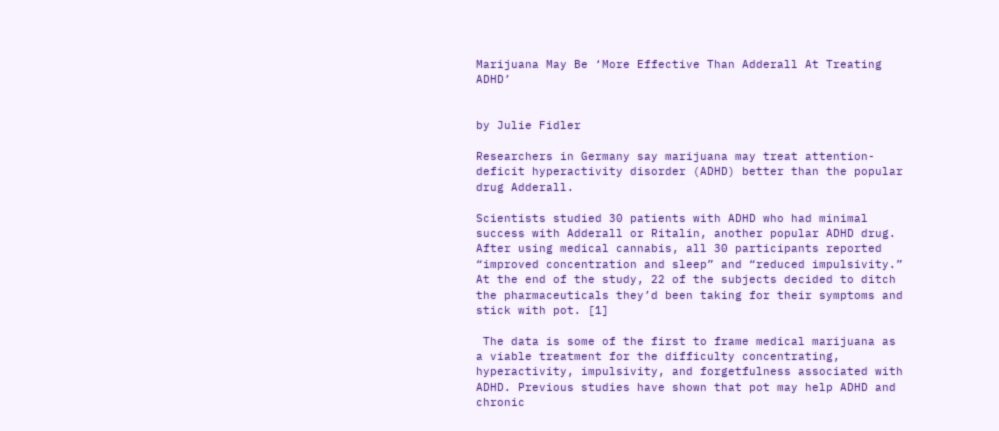Marijuana May Be ‘More Effective Than Adderall At Treating ADHD’


by Julie Fidler

Researchers in Germany say marijuana may treat attention-deficit hyperactivity disorder (ADHD) better than the popular drug Adderall.

Scientists studied 30 patients with ADHD who had minimal success with Adderall or Ritalin, another popular ADHD drug. After using medical cannabis, all 30 participants reported “improved concentration and sleep” and “reduced impulsivity.” At the end of the study, 22 of the subjects decided to ditch the pharmaceuticals they’d been taking for their symptoms and stick with pot. [1]

 The data is some of the first to frame medical marijuana as a viable treatment for the difficulty concentrating, hyperactivity, impulsivity, and forgetfulness associated with ADHD. Previous studies have shown that pot may help ADHD and chronic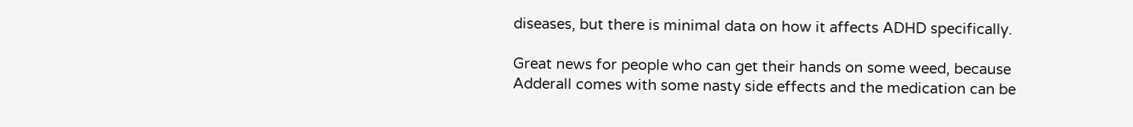diseases, but there is minimal data on how it affects ADHD specifically.

Great news for people who can get their hands on some weed, because Adderall comes with some nasty side effects and the medication can be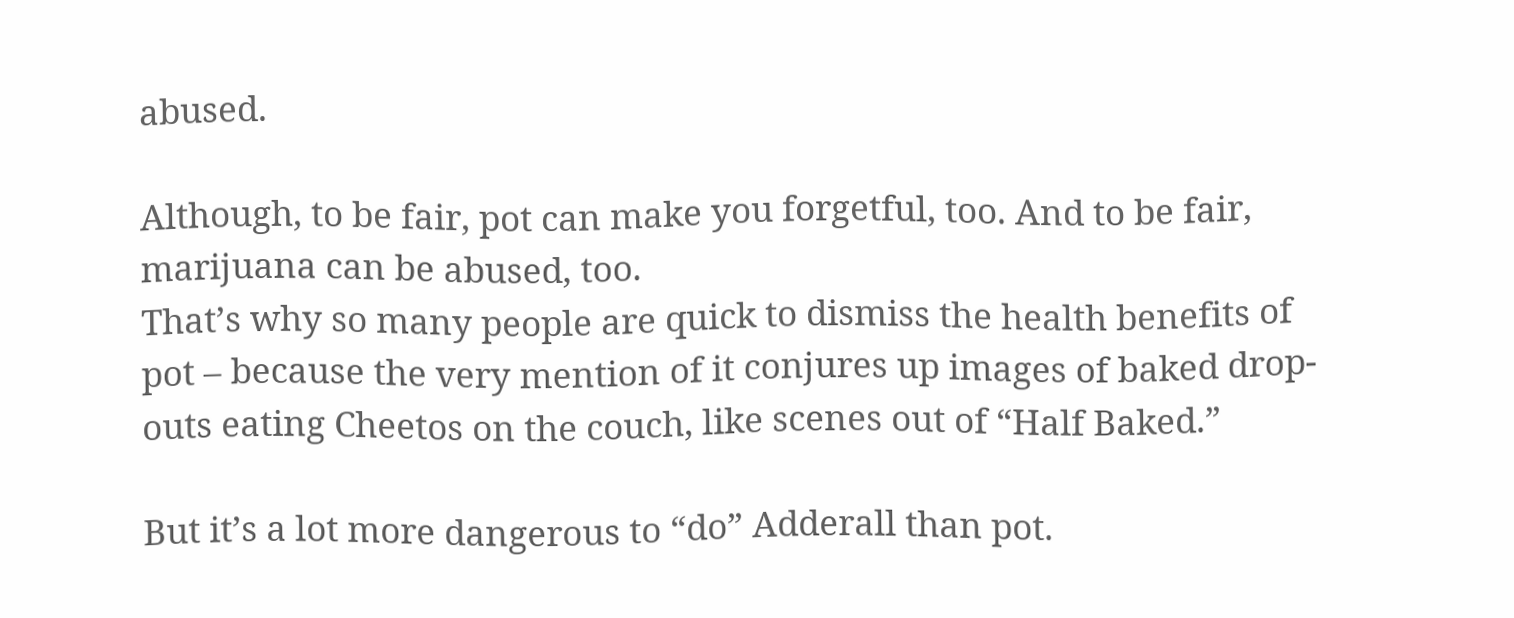abused.

Although, to be fair, pot can make you forgetful, too. And to be fair, marijuana can be abused, too.
That’s why so many people are quick to dismiss the health benefits of pot – because the very mention of it conjures up images of baked drop-outs eating Cheetos on the couch, like scenes out of “Half Baked.”

But it’s a lot more dangerous to “do” Adderall than pot.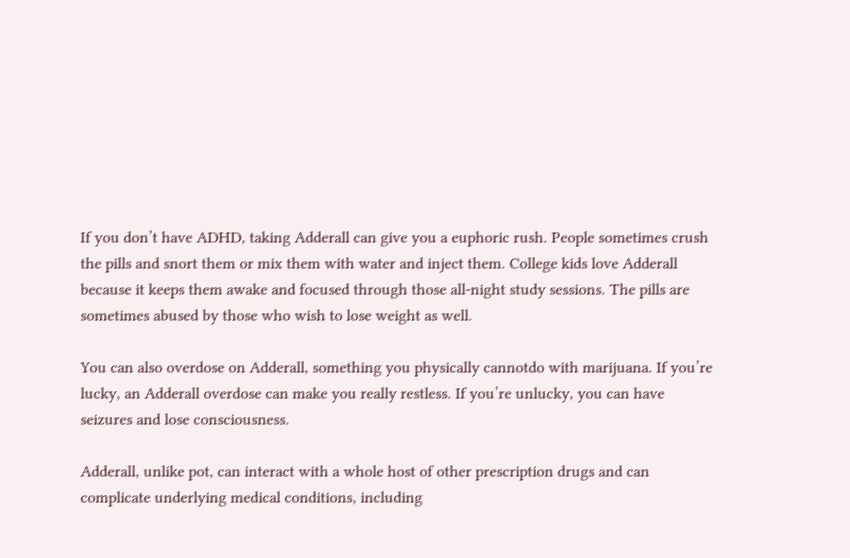If you don’t have ADHD, taking Adderall can give you a euphoric rush. People sometimes crush the pills and snort them or mix them with water and inject them. College kids love Adderall because it keeps them awake and focused through those all-night study sessions. The pills are sometimes abused by those who wish to lose weight as well.

You can also overdose on Adderall, something you physically cannotdo with marijuana. If you’re lucky, an Adderall overdose can make you really restless. If you’re unlucky, you can have seizures and lose consciousness.

Adderall, unlike pot, can interact with a whole host of other prescription drugs and can complicate underlying medical conditions, including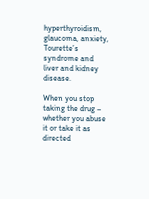hyperthyroidism, glaucoma, anxiety, Tourette’s syndrome and liver and kidney disease.

When you stop taking the drug – whether you abuse it or take it as directed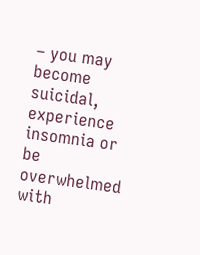– you may become suicidal, experience insomnia or be overwhelmed with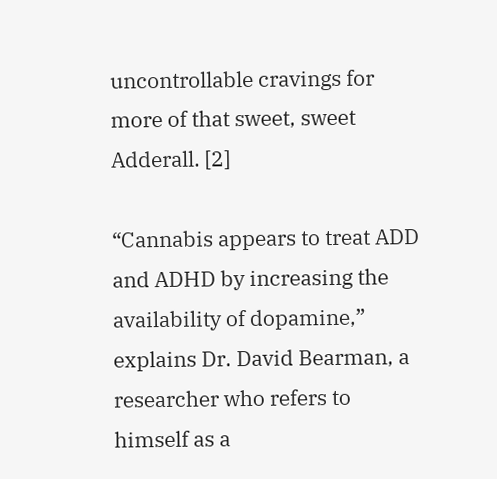uncontrollable cravings for more of that sweet, sweet Adderall. [2]

“Cannabis appears to treat ADD and ADHD by increasing the availability of dopamine,” explains Dr. David Bearman, a researcher who refers to himself as a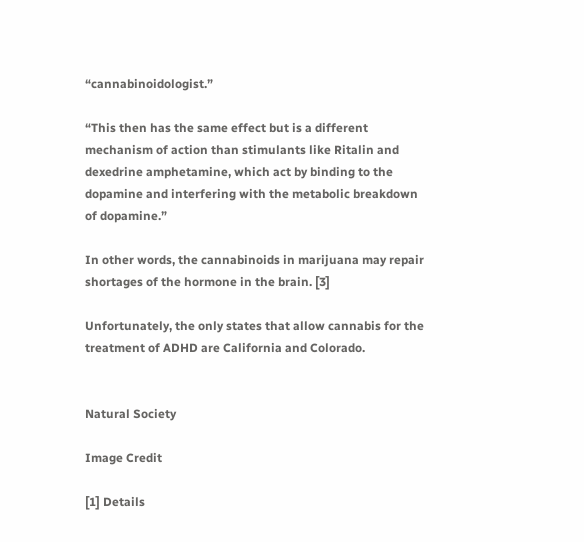“cannabinoidologist.”

“This then has the same effect but is a different mechanism of action than stimulants like Ritalin and dexedrine amphetamine, which act by binding to the dopamine and interfering with the metabolic breakdown of dopamine.”

In other words, the cannabinoids in marijuana may repair shortages of the hormone in the brain. [3]

Unfortunately, the only states that allow cannabis for the treatment of ADHD are California and Colorado.


Natural Society

Image Credit

[1] Details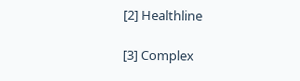[2] Healthline

[3] Complex